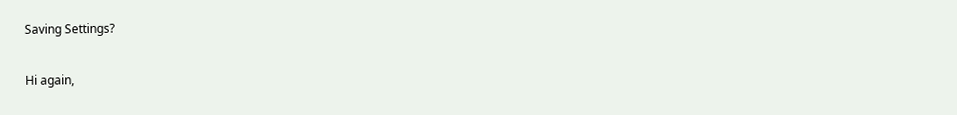Saving Settings?

Hi again,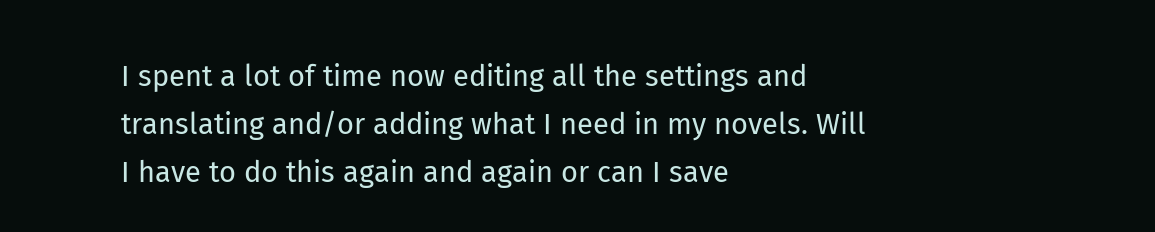I spent a lot of time now editing all the settings and translating and/or adding what I need in my novels. Will I have to do this again and again or can I save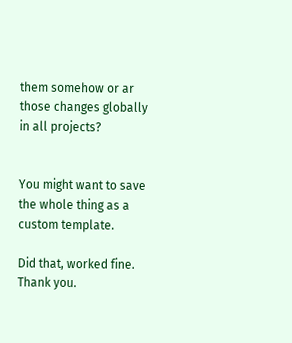them somehow or ar those changes globally in all projects?


You might want to save the whole thing as a custom template.

Did that, worked fine. Thank you.